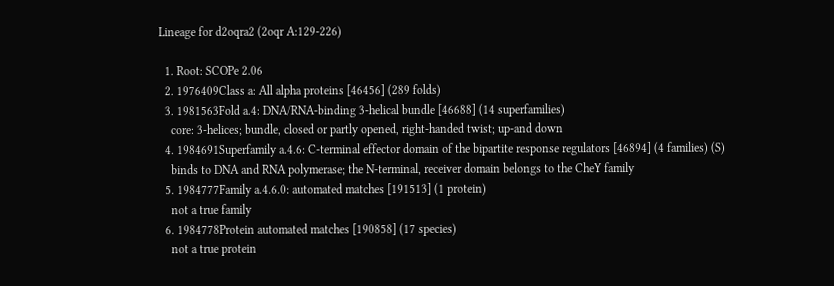Lineage for d2oqra2 (2oqr A:129-226)

  1. Root: SCOPe 2.06
  2. 1976409Class a: All alpha proteins [46456] (289 folds)
  3. 1981563Fold a.4: DNA/RNA-binding 3-helical bundle [46688] (14 superfamilies)
    core: 3-helices; bundle, closed or partly opened, right-handed twist; up-and down
  4. 1984691Superfamily a.4.6: C-terminal effector domain of the bipartite response regulators [46894] (4 families) (S)
    binds to DNA and RNA polymerase; the N-terminal, receiver domain belongs to the CheY family
  5. 1984777Family a.4.6.0: automated matches [191513] (1 protein)
    not a true family
  6. 1984778Protein automated matches [190858] (17 species)
    not a true protein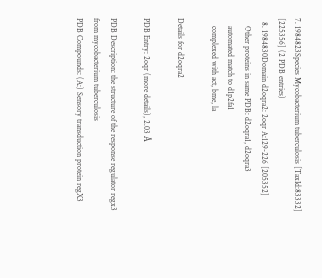7. 1984823Species Mycobacterium tuberculosis [TaxId:83332] [225356] (2 PDB entries)
  8. 1984830Domain d2oqra2: 2oqr A:129-226 [205352]
    Other proteins in same PDB: d2oqra1, d2oqra3
    automated match to d1p2fa1
    complexed with act, bme, la

Details for d2oqra2

PDB Entry: 2oqr (more details), 2.03 Å

PDB Description: the structure of the response regulator regx3 from mycobacterium tuberculosis
PDB Compounds: (A:) Sensory transduction protein regX3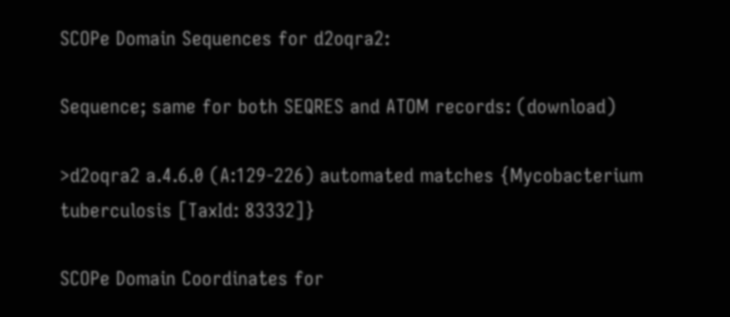SCOPe Domain Sequences for d2oqra2:

Sequence; same for both SEQRES and ATOM records: (download)

>d2oqra2 a.4.6.0 (A:129-226) automated matches {Mycobacterium tuberculosis [TaxId: 83332]}

SCOPe Domain Coordinates for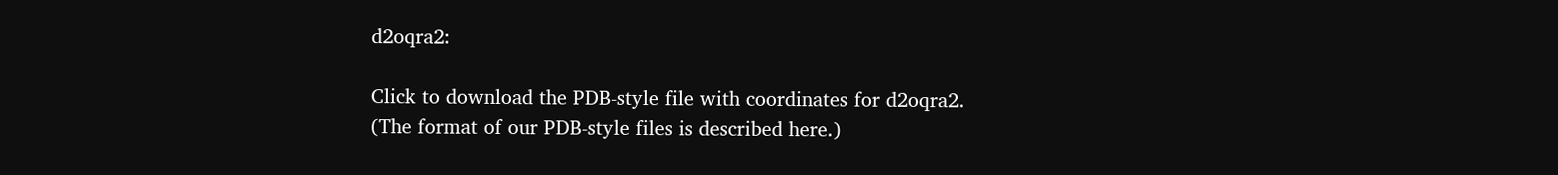d2oqra2:

Click to download the PDB-style file with coordinates for d2oqra2.
(The format of our PDB-style files is described here.)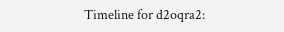Timeline for d2oqra2: